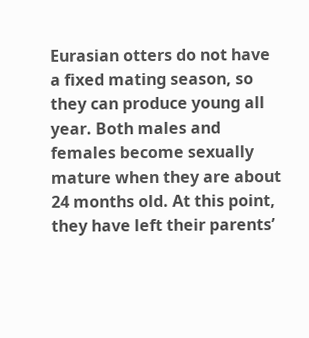Eurasian otters do not have a fixed mating season, so they can produce young all year. Both males and females become sexually mature when they are about 24 months old. At this point, they have left their parents’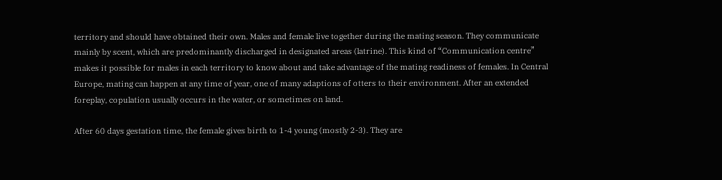territory and should have obtained their own. Males and female live together during the mating season. They communicate mainly by scent, which are predominantly discharged in designated areas (latrine). This kind of “Communication centre” makes it possible for males in each territory to know about and take advantage of the mating readiness of females. In Central Europe, mating can happen at any time of year, one of many adaptions of otters to their environment. After an extended foreplay, copulation usually occurs in the water, or sometimes on land.

After 60 days gestation time, the female gives birth to 1-4 young (mostly 2-3). They are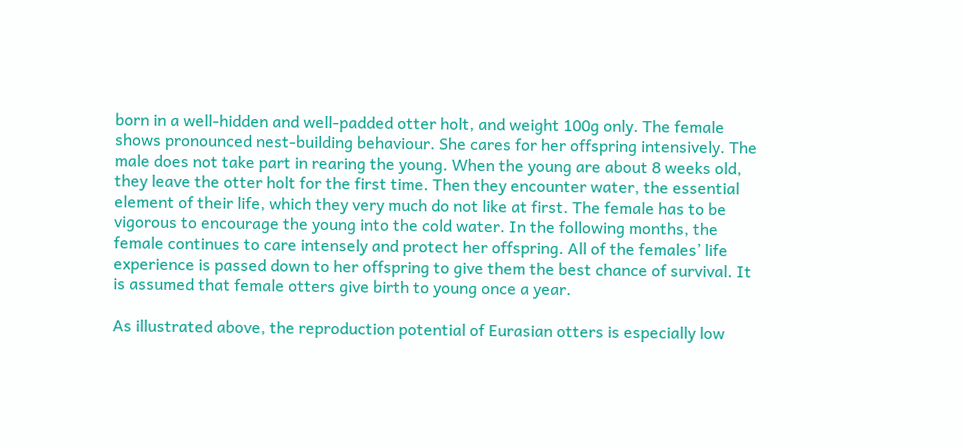born in a well-hidden and well-padded otter holt, and weight 100g only. The female shows pronounced nest-building behaviour. She cares for her offspring intensively. The male does not take part in rearing the young. When the young are about 8 weeks old, they leave the otter holt for the first time. Then they encounter water, the essential element of their life, which they very much do not like at first. The female has to be vigorous to encourage the young into the cold water. In the following months, the female continues to care intensely and protect her offspring. All of the females’ life experience is passed down to her offspring to give them the best chance of survival. It is assumed that female otters give birth to young once a year.

As illustrated above, the reproduction potential of Eurasian otters is especially low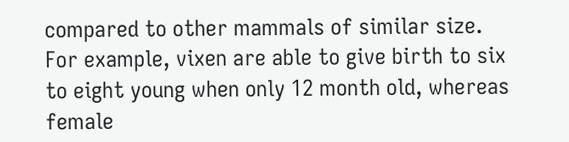compared to other mammals of similar size. For example, vixen are able to give birth to six to eight young when only 12 month old, whereas female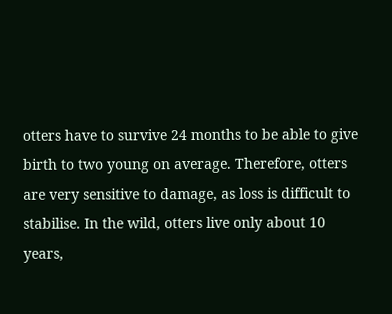otters have to survive 24 months to be able to give birth to two young on average. Therefore, otters are very sensitive to damage, as loss is difficult to stabilise. In the wild, otters live only about 10 years,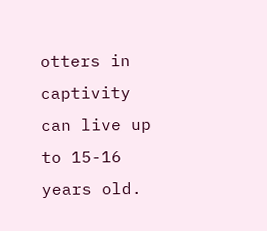otters in captivity can live up to 15-16 years old.